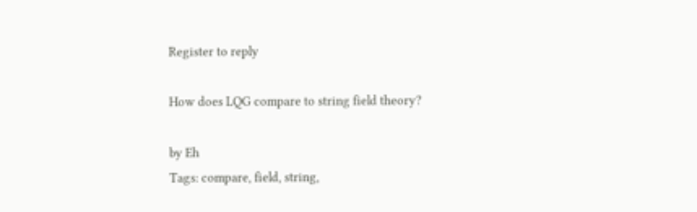Register to reply

How does LQG compare to string field theory?

by Eh
Tags: compare, field, string,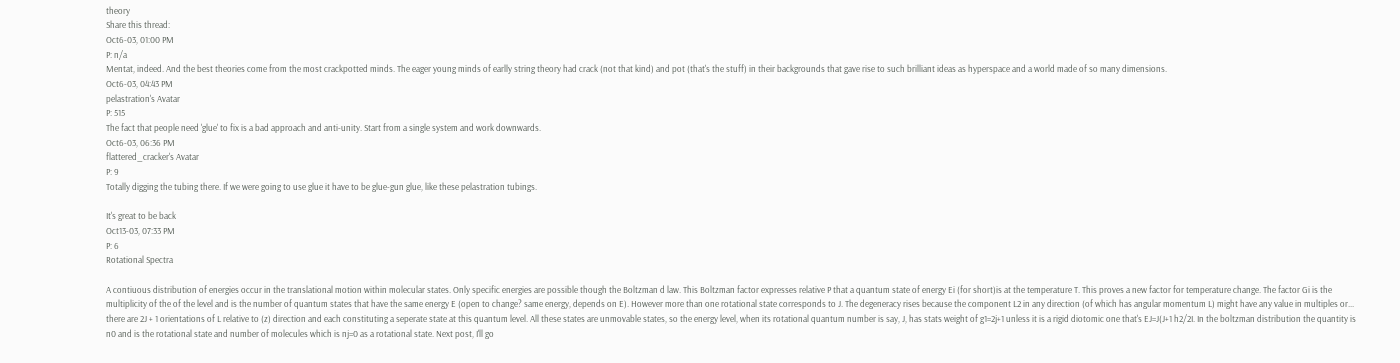theory
Share this thread:
Oct6-03, 01:00 PM
P: n/a
Mentat, indeed. And the best theories come from the most crackpotted minds. The eager young minds of earlly string theory had crack (not that kind) and pot (that's the stuff) in their backgrounds that gave rise to such brilliant ideas as hyperspace and a world made of so many dimensions.
Oct6-03, 04:43 PM
pelastration's Avatar
P: 515
The fact that people need 'glue' to fix is a bad approach and anti-unity. Start from a single system and work downwards.
Oct6-03, 06:36 PM
flattered_cracker's Avatar
P: 9
Totally digging the tubing there. If we were going to use glue it have to be glue-gun glue, like these pelastration tubings.

It's great to be back
Oct13-03, 07:33 PM
P: 6
Rotational Spectra

A contiuous distribution of energies occur in the translational motion within molecular states. Only specific energies are possible though the Boltzman d law. This Boltzman factor expresses relative P that a quantum state of energy Ei (for short)is at the temperature T. This proves a new factor for temperature change. The factor Gi is the multiplicity of the of the level and is the number of quantum states that have the same energy E (open to change? same energy, depends on E). However more than one rotational state corresponds to J. The degeneracy rises because the component L2 in any direction (of which has angular momentum L) might have any value in multiples or... there are 2J + 1 orientations of L relative to (z) direction and each constituting a seperate state at this quantum level. All these states are unmovable states, so the energy level, when its rotational quantum number is say, J, has stats weight of g1=2j+1 unless it is a rigid diotomic one that's EJ=J(J+1 h2/2I. In the boltzman distribution the quantity is n0 and is the rotational state and number of molecules which is nj=0 as a rotational state. Next post, I'll go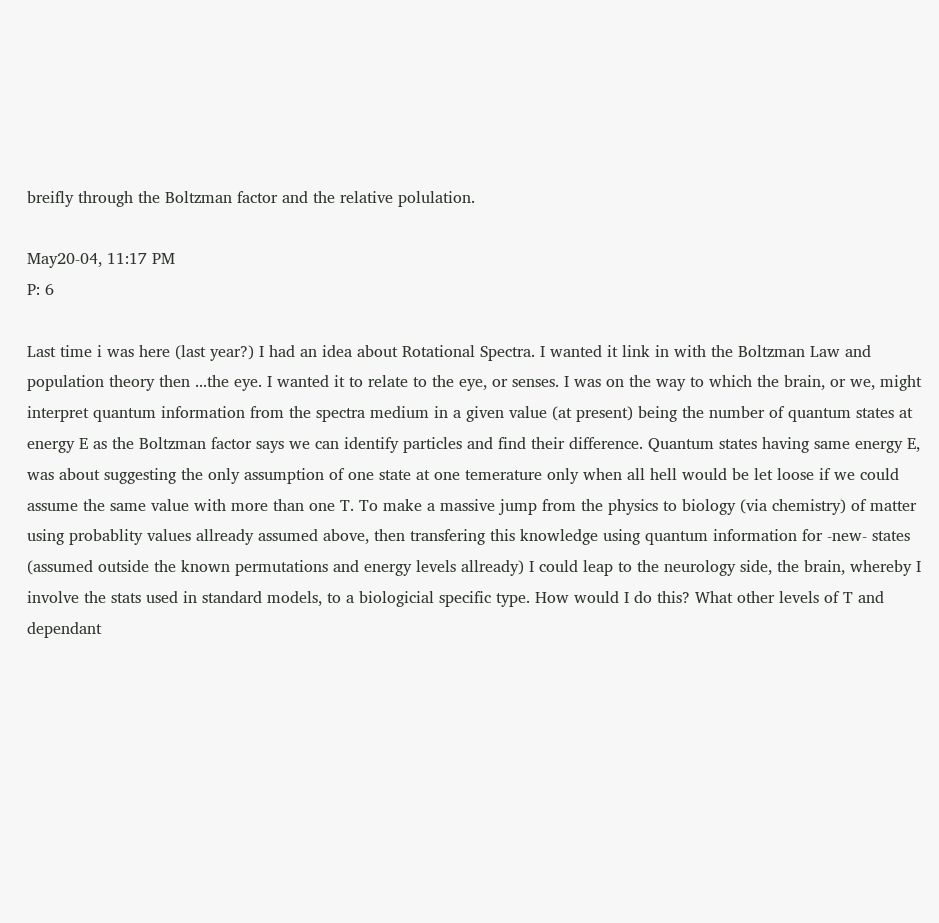breifly through the Boltzman factor and the relative polulation.

May20-04, 11:17 PM
P: 6

Last time i was here (last year?) I had an idea about Rotational Spectra. I wanted it link in with the Boltzman Law and population theory then ...the eye. I wanted it to relate to the eye, or senses. I was on the way to which the brain, or we, might interpret quantum information from the spectra medium in a given value (at present) being the number of quantum states at energy E as the Boltzman factor says we can identify particles and find their difference. Quantum states having same energy E, was about suggesting the only assumption of one state at one temerature only when all hell would be let loose if we could assume the same value with more than one T. To make a massive jump from the physics to biology (via chemistry) of matter using probablity values allready assumed above, then transfering this knowledge using quantum information for -new- states (assumed outside the known permutations and energy levels allready) I could leap to the neurology side, the brain, whereby I involve the stats used in standard models, to a biologicial specific type. How would I do this? What other levels of T and dependant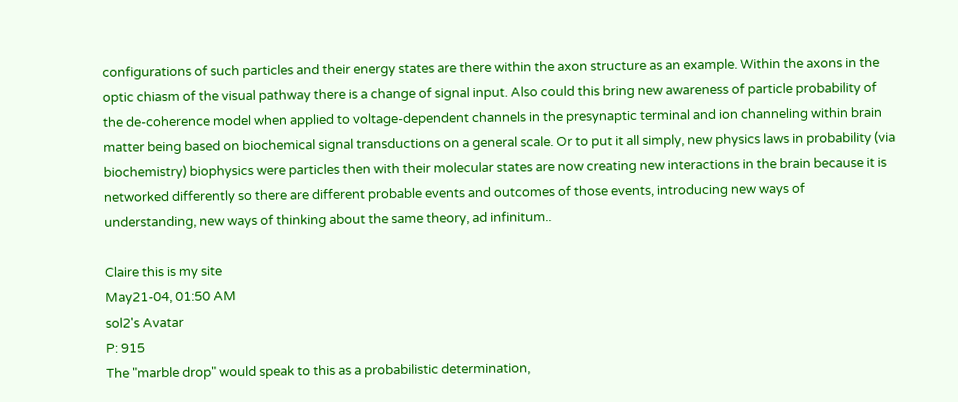configurations of such particles and their energy states are there within the axon structure as an example. Within the axons in the optic chiasm of the visual pathway there is a change of signal input. Also could this bring new awareness of particle probability of the de-coherence model when applied to voltage-dependent channels in the presynaptic terminal and ion channeling within brain matter being based on biochemical signal transductions on a general scale. Or to put it all simply, new physics laws in probability (via biochemistry) biophysics were particles then with their molecular states are now creating new interactions in the brain because it is networked differently so there are different probable events and outcomes of those events, introducing new ways of understanding, new ways of thinking about the same theory, ad infinitum..

Claire this is my site
May21-04, 01:50 AM
sol2's Avatar
P: 915
The "marble drop" would speak to this as a probabilistic determination,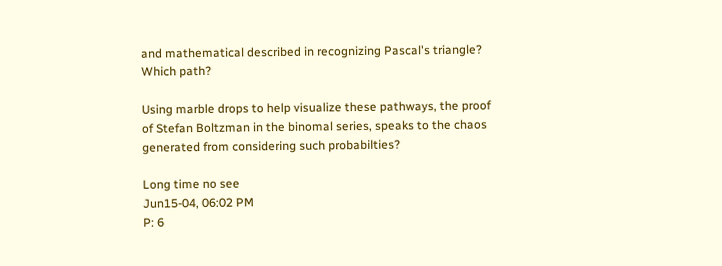and mathematical described in recognizing Pascal's triangle? Which path?

Using marble drops to help visualize these pathways, the proof of Stefan Boltzman in the binomal series, speaks to the chaos generated from considering such probabilties?

Long time no see
Jun15-04, 06:02 PM
P: 6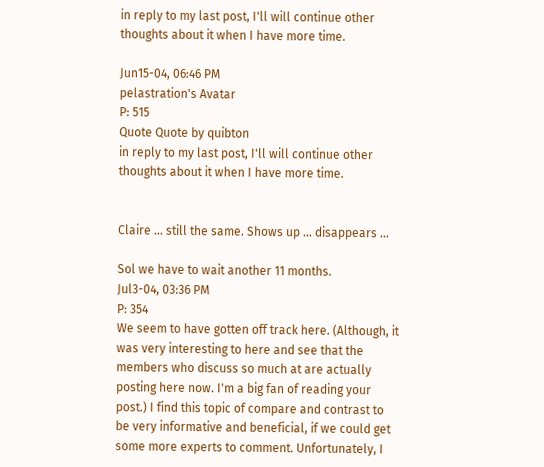in reply to my last post, I'll will continue other thoughts about it when I have more time.

Jun15-04, 06:46 PM
pelastration's Avatar
P: 515
Quote Quote by quibton
in reply to my last post, I'll will continue other thoughts about it when I have more time.


Claire ... still the same. Shows up ... disappears ...

Sol we have to wait another 11 months.
Jul3-04, 03:36 PM
P: 354
We seem to have gotten off track here. (Although, it was very interesting to here and see that the members who discuss so much at are actually posting here now. I'm a big fan of reading your post.) I find this topic of compare and contrast to be very informative and beneficial, if we could get some more experts to comment. Unfortunately, I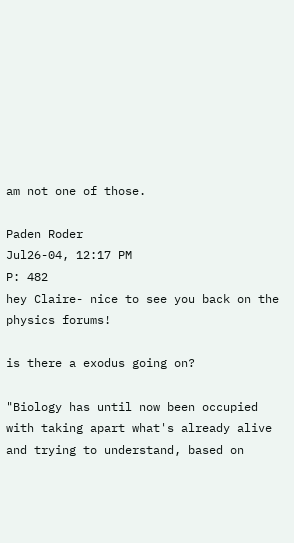am not one of those.

Paden Roder
Jul26-04, 12:17 PM
P: 482
hey Claire- nice to see you back on the physics forums!

is there a exodus going on?

"Biology has until now been occupied with taking apart what's already alive and trying to understand, based on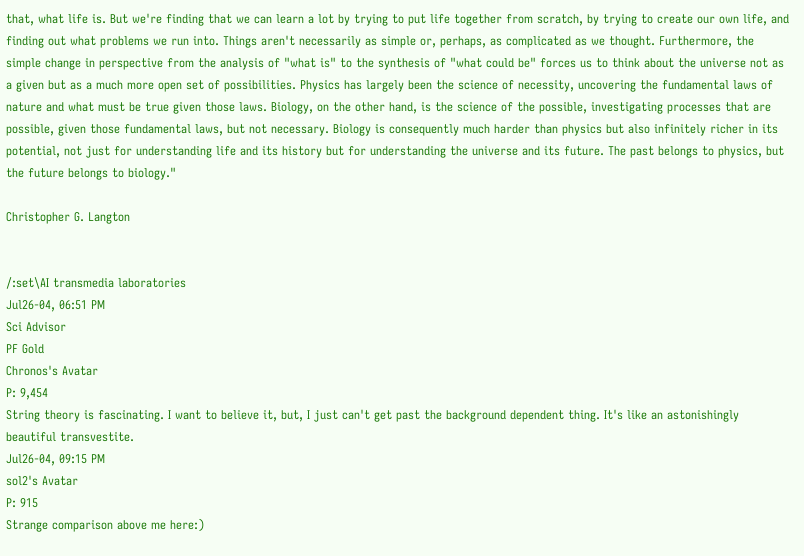that, what life is. But we're finding that we can learn a lot by trying to put life together from scratch, by trying to create our own life, and finding out what problems we run into. Things aren't necessarily as simple or, perhaps, as complicated as we thought. Furthermore, the simple change in perspective from the analysis of "what is" to the synthesis of "what could be" forces us to think about the universe not as a given but as a much more open set of possibilities. Physics has largely been the science of necessity, uncovering the fundamental laws of nature and what must be true given those laws. Biology, on the other hand, is the science of the possible, investigating processes that are possible, given those fundamental laws, but not necessary. Biology is consequently much harder than physics but also infinitely richer in its potential, not just for understanding life and its history but for understanding the universe and its future. The past belongs to physics, but the future belongs to biology."

Christopher G. Langton


/:set\AI transmedia laboratories
Jul26-04, 06:51 PM
Sci Advisor
PF Gold
Chronos's Avatar
P: 9,454
String theory is fascinating. I want to believe it, but, I just can't get past the background dependent thing. It's like an astonishingly beautiful transvestite.
Jul26-04, 09:15 PM
sol2's Avatar
P: 915
Strange comparison above me here:)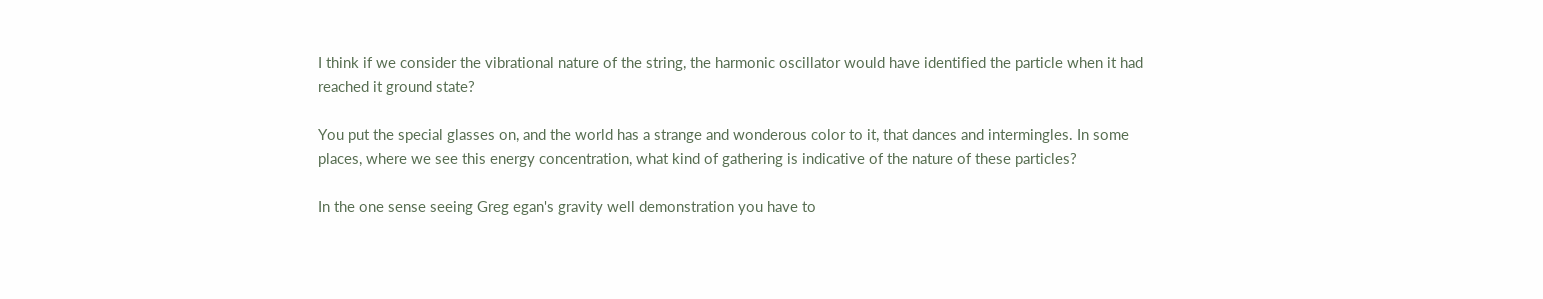I think if we consider the vibrational nature of the string, the harmonic oscillator would have identified the particle when it had reached it ground state?

You put the special glasses on, and the world has a strange and wonderous color to it, that dances and intermingles. In some places, where we see this energy concentration, what kind of gathering is indicative of the nature of these particles?

In the one sense seeing Greg egan's gravity well demonstration you have to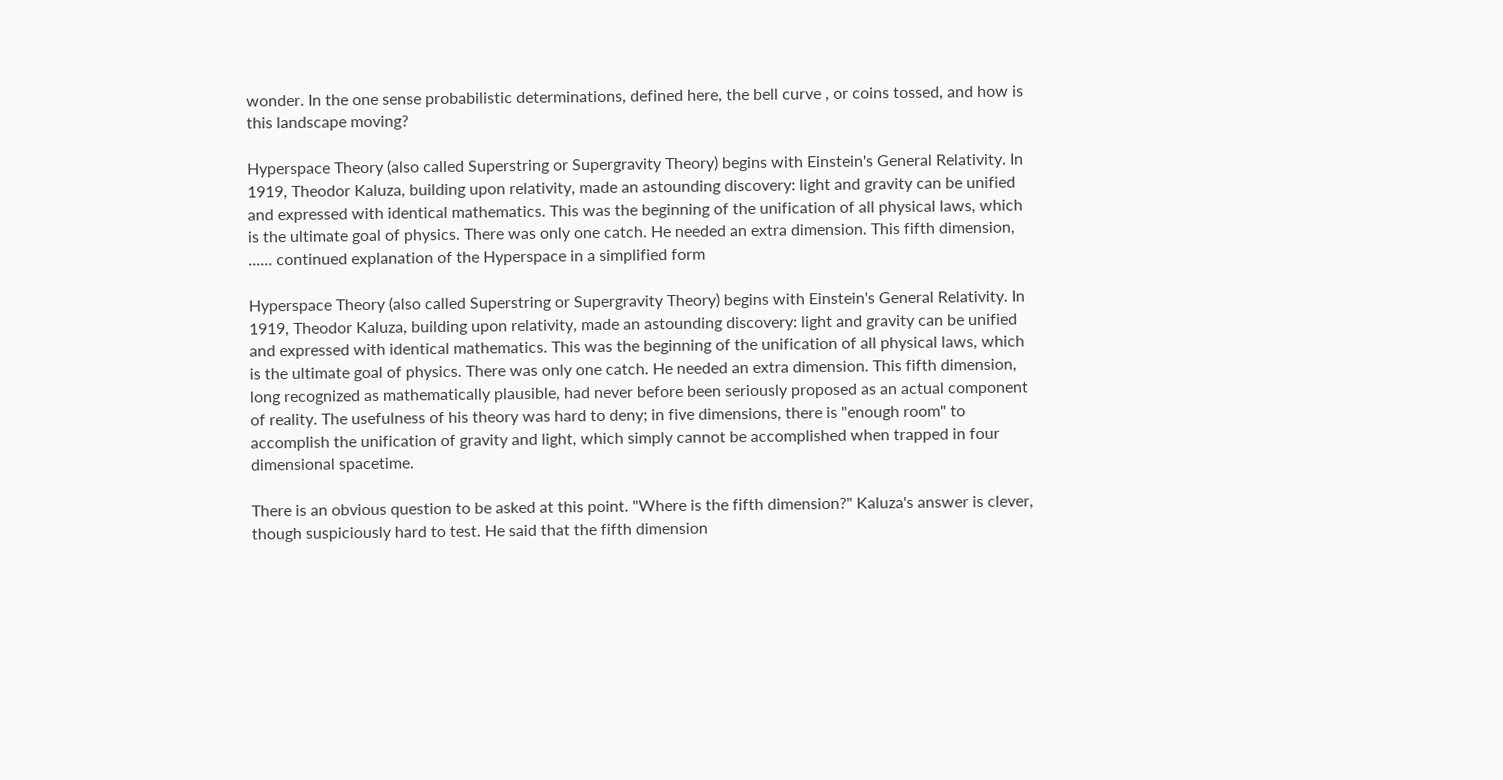wonder. In the one sense probabilistic determinations, defined here, the bell curve , or coins tossed, and how is this landscape moving?

Hyperspace Theory (also called Superstring or Supergravity Theory) begins with Einstein's General Relativity. In 1919, Theodor Kaluza, building upon relativity, made an astounding discovery: light and gravity can be unified and expressed with identical mathematics. This was the beginning of the unification of all physical laws, which is the ultimate goal of physics. There was only one catch. He needed an extra dimension. This fifth dimension, ...... continued explanation of the Hyperspace in a simplified form

Hyperspace Theory (also called Superstring or Supergravity Theory) begins with Einstein's General Relativity. In 1919, Theodor Kaluza, building upon relativity, made an astounding discovery: light and gravity can be unified and expressed with identical mathematics. This was the beginning of the unification of all physical laws, which is the ultimate goal of physics. There was only one catch. He needed an extra dimension. This fifth dimension, long recognized as mathematically plausible, had never before been seriously proposed as an actual component of reality. The usefulness of his theory was hard to deny; in five dimensions, there is "enough room" to accomplish the unification of gravity and light, which simply cannot be accomplished when trapped in four dimensional spacetime.

There is an obvious question to be asked at this point. "Where is the fifth dimension?" Kaluza's answer is clever, though suspiciously hard to test. He said that the fifth dimension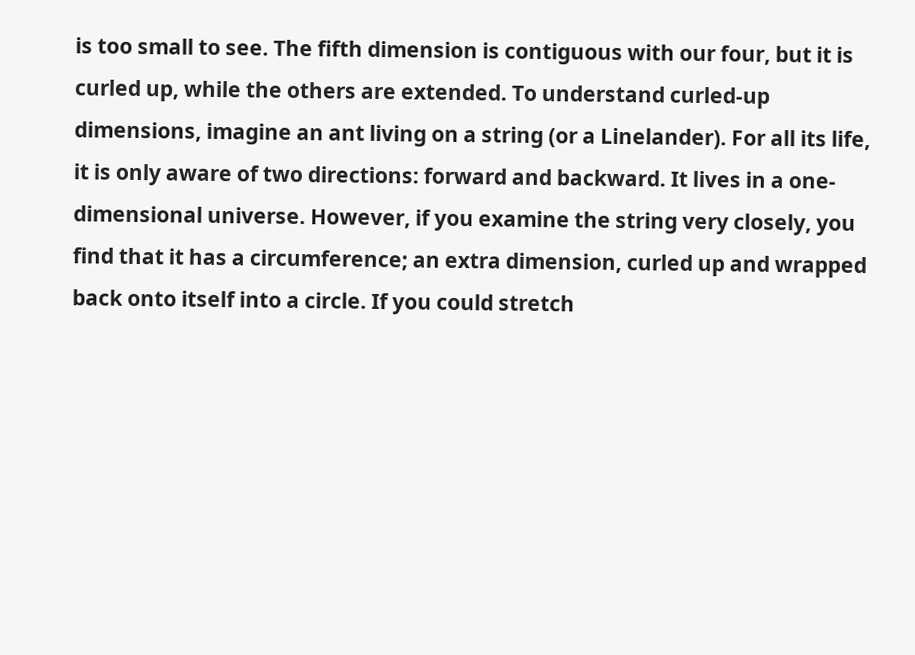is too small to see. The fifth dimension is contiguous with our four, but it is curled up, while the others are extended. To understand curled-up dimensions, imagine an ant living on a string (or a Linelander). For all its life, it is only aware of two directions: forward and backward. It lives in a one-dimensional universe. However, if you examine the string very closely, you find that it has a circumference; an extra dimension, curled up and wrapped back onto itself into a circle. If you could stretch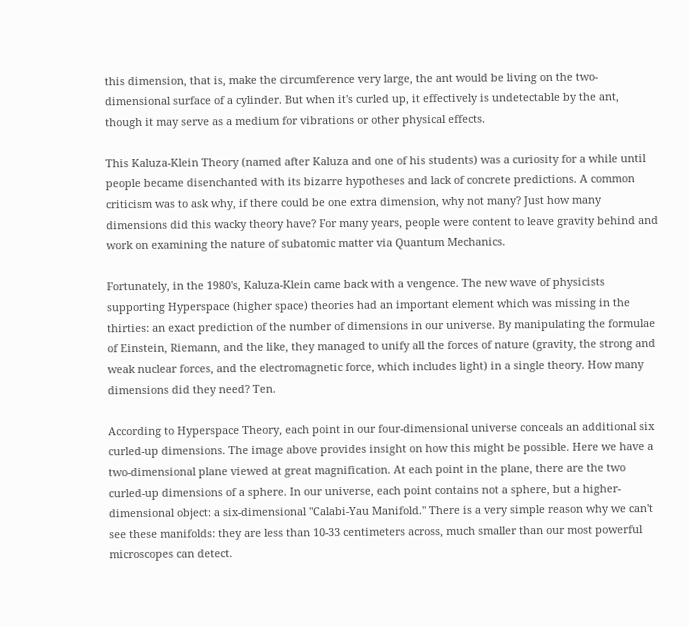this dimension, that is, make the circumference very large, the ant would be living on the two-dimensional surface of a cylinder. But when it's curled up, it effectively is undetectable by the ant, though it may serve as a medium for vibrations or other physical effects.

This Kaluza-Klein Theory (named after Kaluza and one of his students) was a curiosity for a while until people became disenchanted with its bizarre hypotheses and lack of concrete predictions. A common criticism was to ask why, if there could be one extra dimension, why not many? Just how many dimensions did this wacky theory have? For many years, people were content to leave gravity behind and work on examining the nature of subatomic matter via Quantum Mechanics.

Fortunately, in the 1980's, Kaluza-Klein came back with a vengence. The new wave of physicists supporting Hyperspace (higher space) theories had an important element which was missing in the thirties: an exact prediction of the number of dimensions in our universe. By manipulating the formulae of Einstein, Riemann, and the like, they managed to unify all the forces of nature (gravity, the strong and weak nuclear forces, and the electromagnetic force, which includes light) in a single theory. How many dimensions did they need? Ten.

According to Hyperspace Theory, each point in our four-dimensional universe conceals an additional six curled-up dimensions. The image above provides insight on how this might be possible. Here we have a two-dimensional plane viewed at great magnification. At each point in the plane, there are the two curled-up dimensions of a sphere. In our universe, each point contains not a sphere, but a higher-dimensional object: a six-dimensional "Calabi-Yau Manifold." There is a very simple reason why we can't see these manifolds: they are less than 10-33 centimeters across, much smaller than our most powerful microscopes can detect.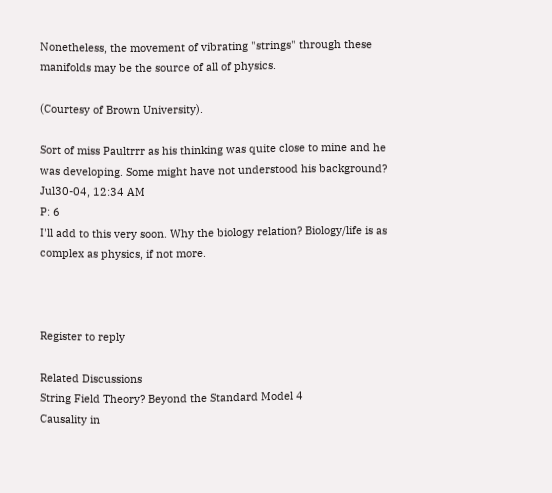Nonetheless, the movement of vibrating "strings" through these manifolds may be the source of all of physics.

(Courtesy of Brown University).

Sort of miss Paultrrr as his thinking was quite close to mine and he was developing. Some might have not understood his background?
Jul30-04, 12:34 AM
P: 6
I'll add to this very soon. Why the biology relation? Biology/life is as complex as physics, if not more.



Register to reply

Related Discussions
String Field Theory? Beyond the Standard Model 4
Causality in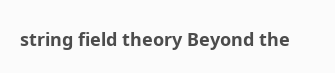string field theory Beyond the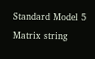Standard Model 5
Matrix string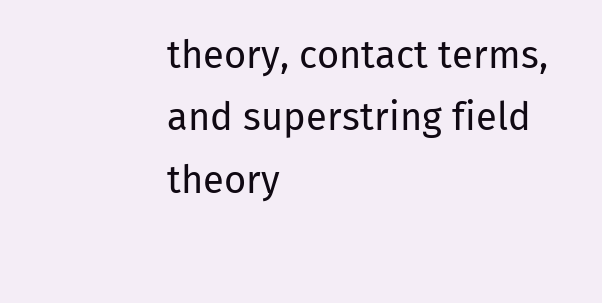theory, contact terms, and superstring field theory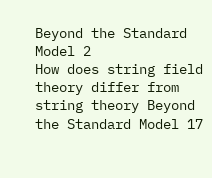Beyond the Standard Model 2
How does string field theory differ from string theory Beyond the Standard Model 17